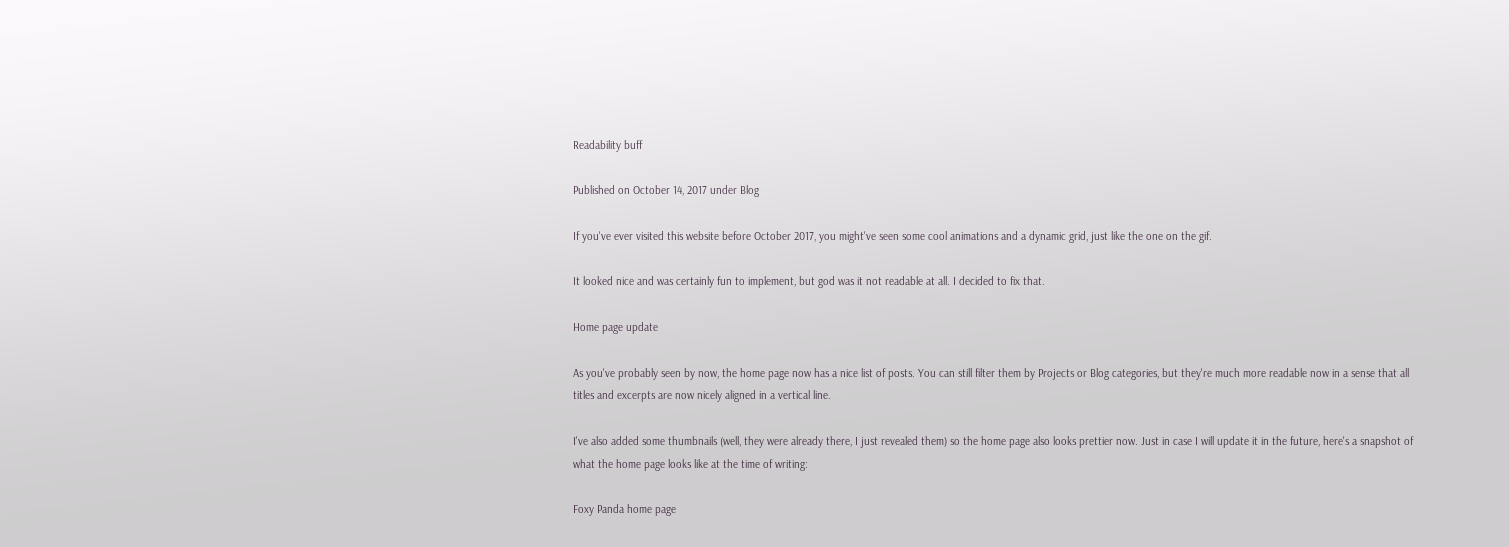Readability buff

Published on October 14, 2017 under Blog

If you've ever visited this website before October 2017, you might've seen some cool animations and a dynamic grid, just like the one on the gif.

It looked nice and was certainly fun to implement, but god was it not readable at all. I decided to fix that.

Home page update

As you've probably seen by now, the home page now has a nice list of posts. You can still filter them by Projects or Blog categories, but they're much more readable now in a sense that all titles and excerpts are now nicely aligned in a vertical line.

I've also added some thumbnails (well, they were already there, I just revealed them) so the home page also looks prettier now. Just in case I will update it in the future, here's a snapshot of what the home page looks like at the time of writing:

Foxy Panda home page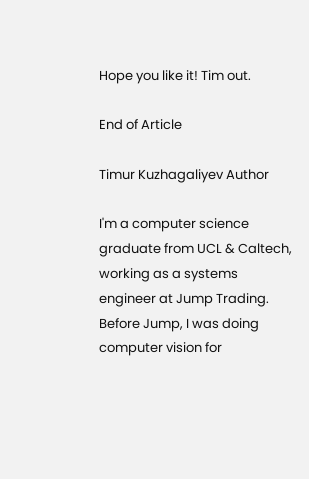Hope you like it! Tim out.

End of Article

Timur Kuzhagaliyev Author

I'm a computer science graduate from UCL & Caltech, working as a systems engineer at Jump Trading. Before Jump, I was doing computer vision for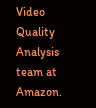Video Quality Analysis team at Amazon.